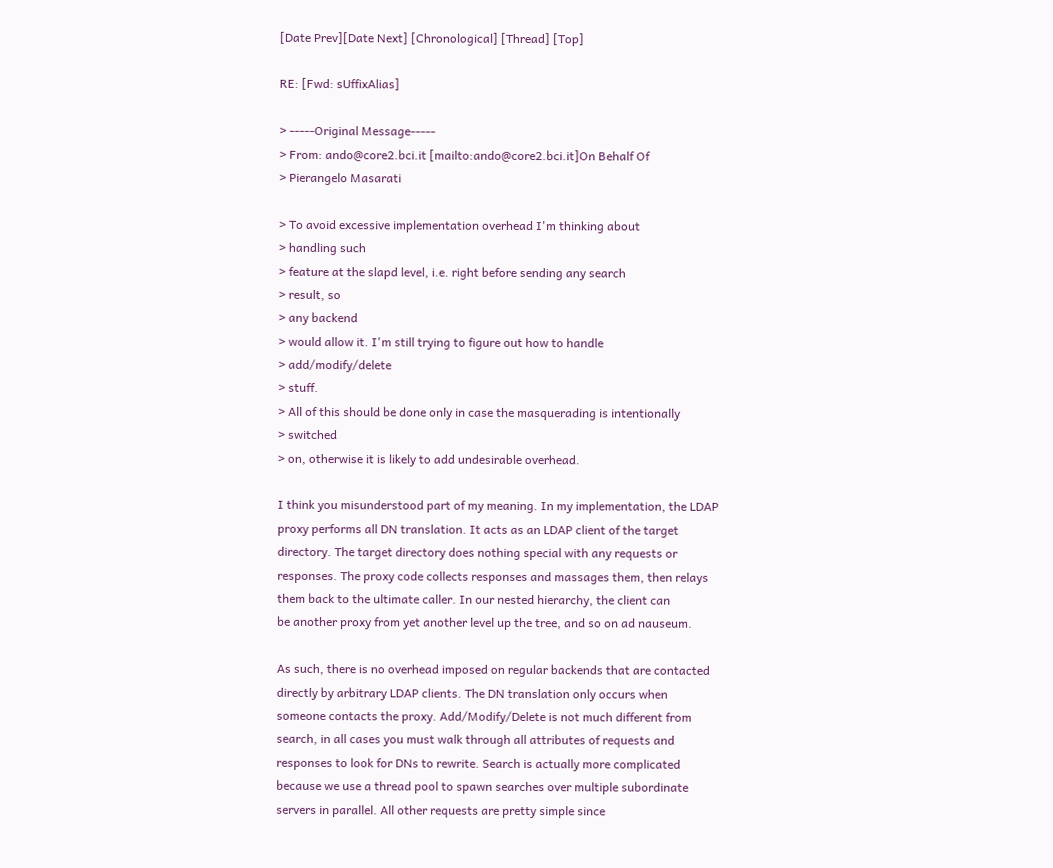[Date Prev][Date Next] [Chronological] [Thread] [Top]

RE: [Fwd: sUffixAlias]

> -----Original Message-----
> From: ando@core2.bci.it [mailto:ando@core2.bci.it]On Behalf Of
> Pierangelo Masarati

> To avoid excessive implementation overhead I'm thinking about
> handling such
> feature at the slapd level, i.e. right before sending any search
> result, so
> any backend
> would allow it. I'm still trying to figure out how to handle
> add/modify/delete
> stuff.
> All of this should be done only in case the masquerading is intentionally
> switched
> on, otherwise it is likely to add undesirable overhead.

I think you misunderstood part of my meaning. In my implementation, the LDAP
proxy performs all DN translation. It acts as an LDAP client of the target
directory. The target directory does nothing special with any requests or
responses. The proxy code collects responses and massages them, then relays
them back to the ultimate caller. In our nested hierarchy, the client can
be another proxy from yet another level up the tree, and so on ad nauseum.

As such, there is no overhead imposed on regular backends that are contacted
directly by arbitrary LDAP clients. The DN translation only occurs when
someone contacts the proxy. Add/Modify/Delete is not much different from
search, in all cases you must walk through all attributes of requests and
responses to look for DNs to rewrite. Search is actually more complicated
because we use a thread pool to spawn searches over multiple subordinate
servers in parallel. All other requests are pretty simple since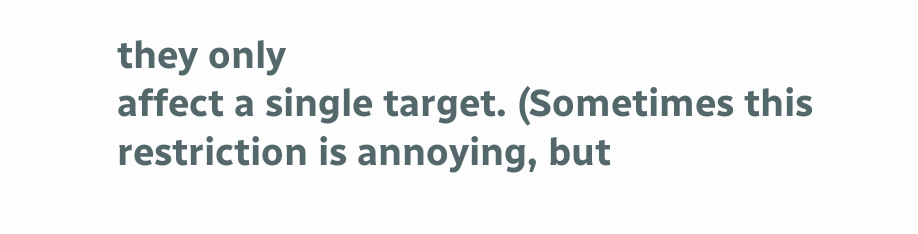they only
affect a single target. (Sometimes this restriction is annoying, but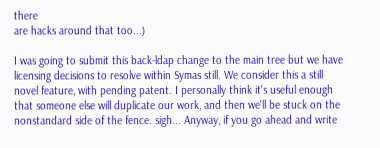there
are hacks around that too...)

I was going to submit this back-ldap change to the main tree but we have
licensing decisions to resolve within Symas still. We consider this a still
novel feature, with pending patent. I personally think it's useful enough
that someone else will duplicate our work, and then we'll be stuck on the
nonstandard side of the fence. sigh... Anyway, if you go ahead and write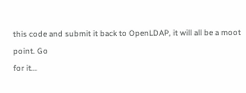this code and submit it back to OpenLDAP, it will all be a moot point. Go
for it...